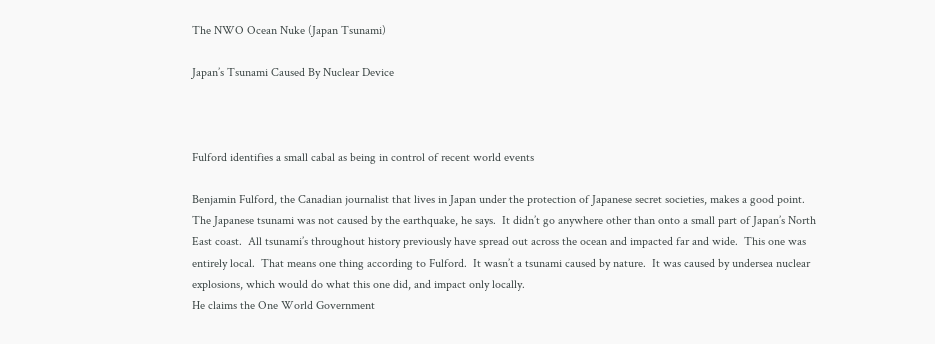The NWO Ocean Nuke (Japan Tsunami)

Japan’s Tsunami Caused By Nuclear Device



Fulford identifies a small cabal as being in control of recent world events

Benjamin Fulford, the Canadian journalist that lives in Japan under the protection of Japanese secret societies, makes a good point.  The Japanese tsunami was not caused by the earthquake, he says.  It didn’t go anywhere other than onto a small part of Japan’s North East coast.  All tsunami’s throughout history previously have spread out across the ocean and impacted far and wide.  This one was entirely local.  That means one thing according to Fulford.  It wasn’t a tsunami caused by nature.  It was caused by undersea nuclear explosions, which would do what this one did, and impact only locally.
He claims the One World Government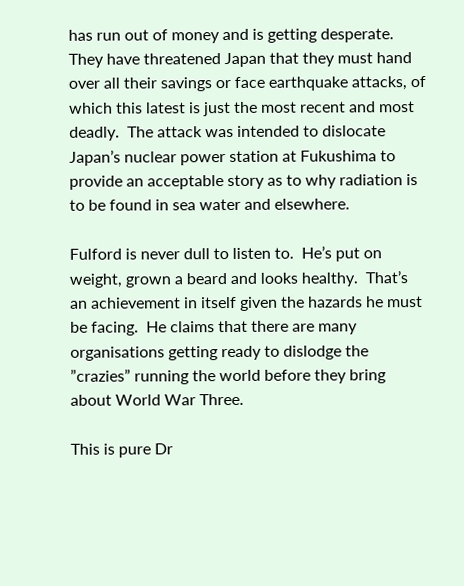has run out of money and is getting desperate.  They have threatened Japan that they must hand over all their savings or face earthquake attacks, of which this latest is just the most recent and most deadly.  The attack was intended to dislocate Japan’s nuclear power station at Fukushima to  provide an acceptable story as to why radiation is to be found in sea water and elsewhere.

Fulford is never dull to listen to.  He’s put on weight, grown a beard and looks healthy.  That’s an achievement in itself given the hazards he must be facing.  He claims that there are many organisations getting ready to dislodge the ”crazies” running the world before they bring about World War Three.

This is pure Dr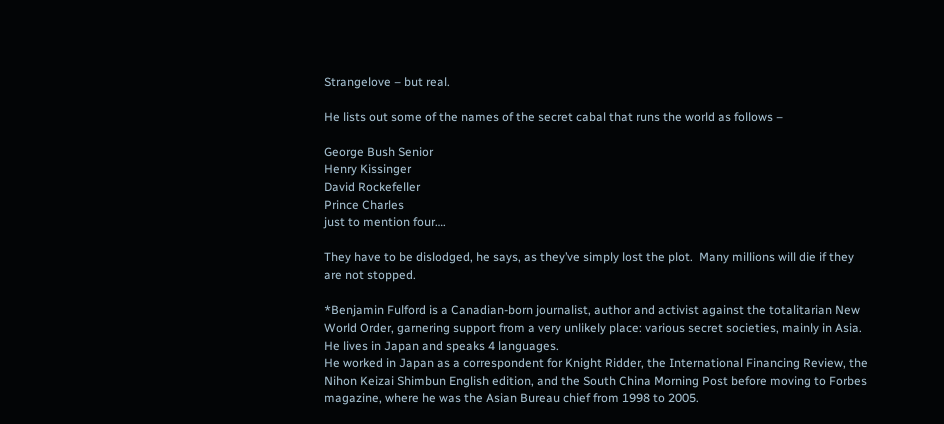Strangelove – but real.

He lists out some of the names of the secret cabal that runs the world as follows –

George Bush Senior
Henry Kissinger
David Rockefeller
Prince Charles
just to mention four….

They have to be dislodged, he says, as they’ve simply lost the plot.  Many millions will die if they are not stopped.

*Benjamin Fulford is a Canadian-born journalist, author and activist against the totalitarian New World Order, garnering support from a very unlikely place: various secret societies, mainly in Asia. He lives in Japan and speaks 4 languages.
He worked in Japan as a correspondent for Knight Ridder, the International Financing Review, the Nihon Keizai Shimbun English edition, and the South China Morning Post before moving to Forbes magazine, where he was the Asian Bureau chief from 1998 to 2005.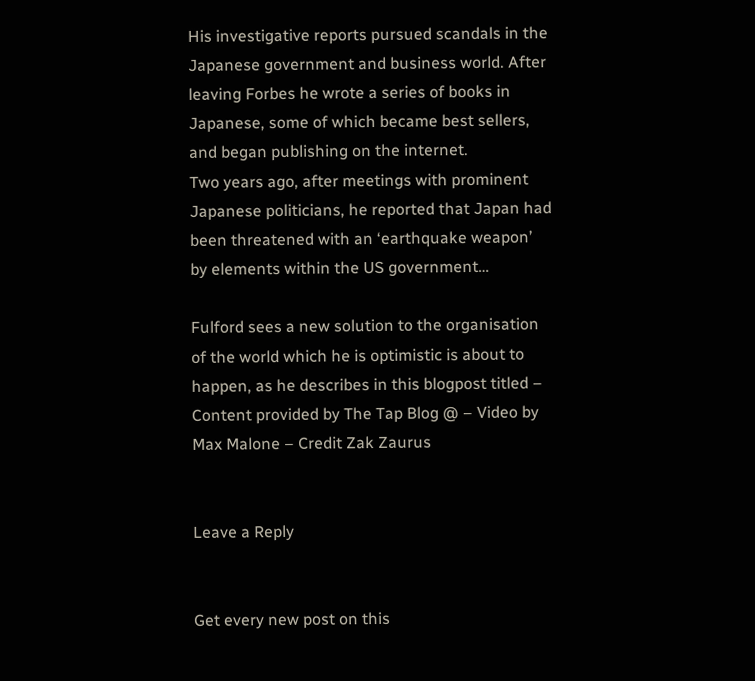His investigative reports pursued scandals in the Japanese government and business world. After leaving Forbes he wrote a series of books in Japanese, some of which became best sellers, and began publishing on the internet.
Two years ago, after meetings with prominent Japanese politicians, he reported that Japan had been threatened with an ‘earthquake weapon’ by elements within the US government…

Fulford sees a new solution to the organisation of the world which he is optimistic is about to happen, as he describes in this blogpost titled – Content provided by The Tap Blog @ – Video by Max Malone – Credit Zak Zaurus


Leave a Reply


Get every new post on this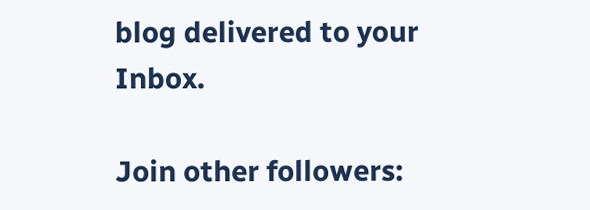blog delivered to your Inbox.

Join other followers: